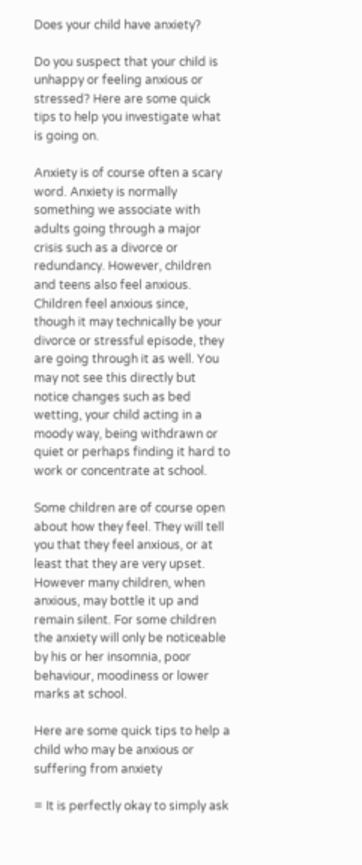Does your child have anxiety?

Do you suspect that your child is unhappy or feeling anxious or stressed? Here are some quick tips to help you investigate what is going on.

Anxiety is of course often a scary word. Anxiety is normally something we associate with adults going through a major crisis such as a divorce or redundancy. However, children and teens also feel anxious.  Children feel anxious since, though it may technically be your divorce or stressful episode, they are going through it as well. You may not see this directly but notice changes such as bed wetting, your child acting in a moody way, being withdrawn or quiet or perhaps finding it hard to work or concentrate at school.

Some children are of course open about how they feel. They will tell you that they feel anxious, or at least that they are very upset. However many children, when  anxious, may bottle it up and remain silent. For some children the anxiety will only be noticeable by his or her insomnia, poor behaviour, moodiness or lower marks at school.

Here are some quick tips to help a child who may be anxious or suffering from anxiety

= It is perfectly okay to simply ask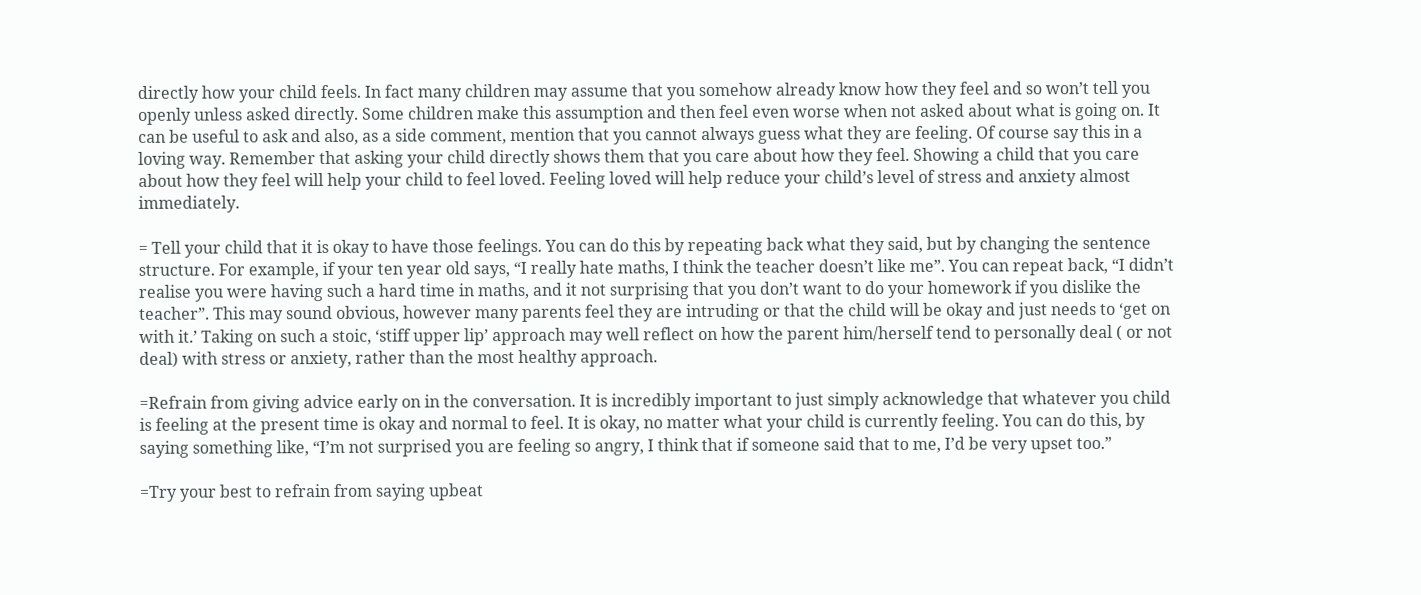directly how your child feels. In fact many children may assume that you somehow already know how they feel and so won’t tell you openly unless asked directly. Some children make this assumption and then feel even worse when not asked about what is going on. It can be useful to ask and also, as a side comment, mention that you cannot always guess what they are feeling. Of course say this in a loving way. Remember that asking your child directly shows them that you care about how they feel. Showing a child that you care about how they feel will help your child to feel loved. Feeling loved will help reduce your child’s level of stress and anxiety almost immediately.

= Tell your child that it is okay to have those feelings. You can do this by repeating back what they said, but by changing the sentence structure. For example, if your ten year old says, “I really hate maths, I think the teacher doesn’t like me”. You can repeat back, “I didn’t realise you were having such a hard time in maths, and it not surprising that you don’t want to do your homework if you dislike the teacher”. This may sound obvious, however many parents feel they are intruding or that the child will be okay and just needs to ‘get on with it.’ Taking on such a stoic, ‘stiff upper lip’ approach may well reflect on how the parent him/herself tend to personally deal ( or not deal) with stress or anxiety, rather than the most healthy approach.

=Refrain from giving advice early on in the conversation. It is incredibly important to just simply acknowledge that whatever you child is feeling at the present time is okay and normal to feel. It is okay, no matter what your child is currently feeling. You can do this, by saying something like, “I’m not surprised you are feeling so angry, I think that if someone said that to me, I’d be very upset too.”

=Try your best to refrain from saying upbeat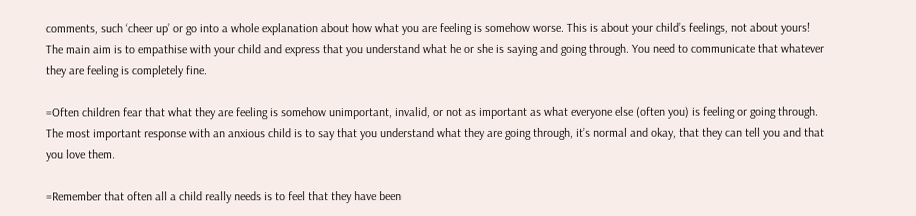comments, such ‘cheer up’ or go into a whole explanation about how what you are feeling is somehow worse. This is about your child’s feelings, not about yours! The main aim is to empathise with your child and express that you understand what he or she is saying and going through. You need to communicate that whatever they are feeling is completely fine.

=Often children fear that what they are feeling is somehow unimportant, invalid, or not as important as what everyone else (often you) is feeling or going through. The most important response with an anxious child is to say that you understand what they are going through, it’s normal and okay, that they can tell you and that you love them.

=Remember that often all a child really needs is to feel that they have been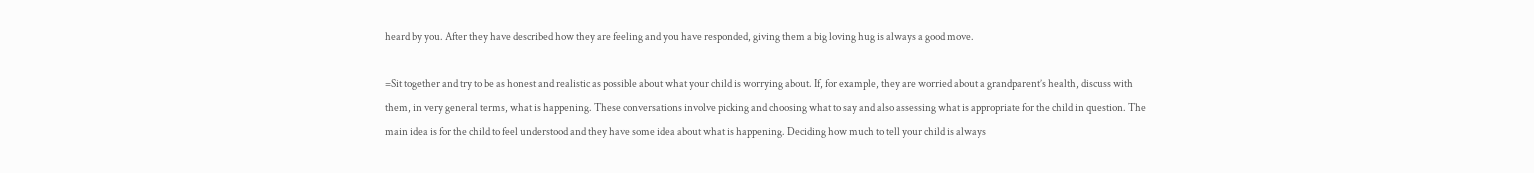heard by you. After they have described how they are feeling and you have responded, giving them a big loving hug is always a good move.

=Sit together and try to be as honest and realistic as possible about what your child is worrying about. If, for example, they are worried about a grandparent’s health, discuss with them, in very general terms, what is happening. These conversations involve picking and choosing what to say and also assessing what is appropriate for the child in question. The main idea is for the child to feel understood and they have some idea about what is happening. Deciding how much to tell your child is always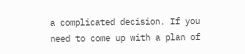a complicated decision. If you need to come up with a plan of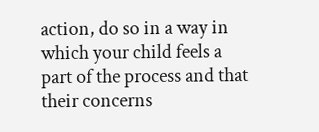action, do so in a way in which your child feels a part of the process and that their concerns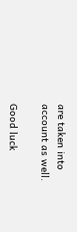are taken into account as well.

Good luck